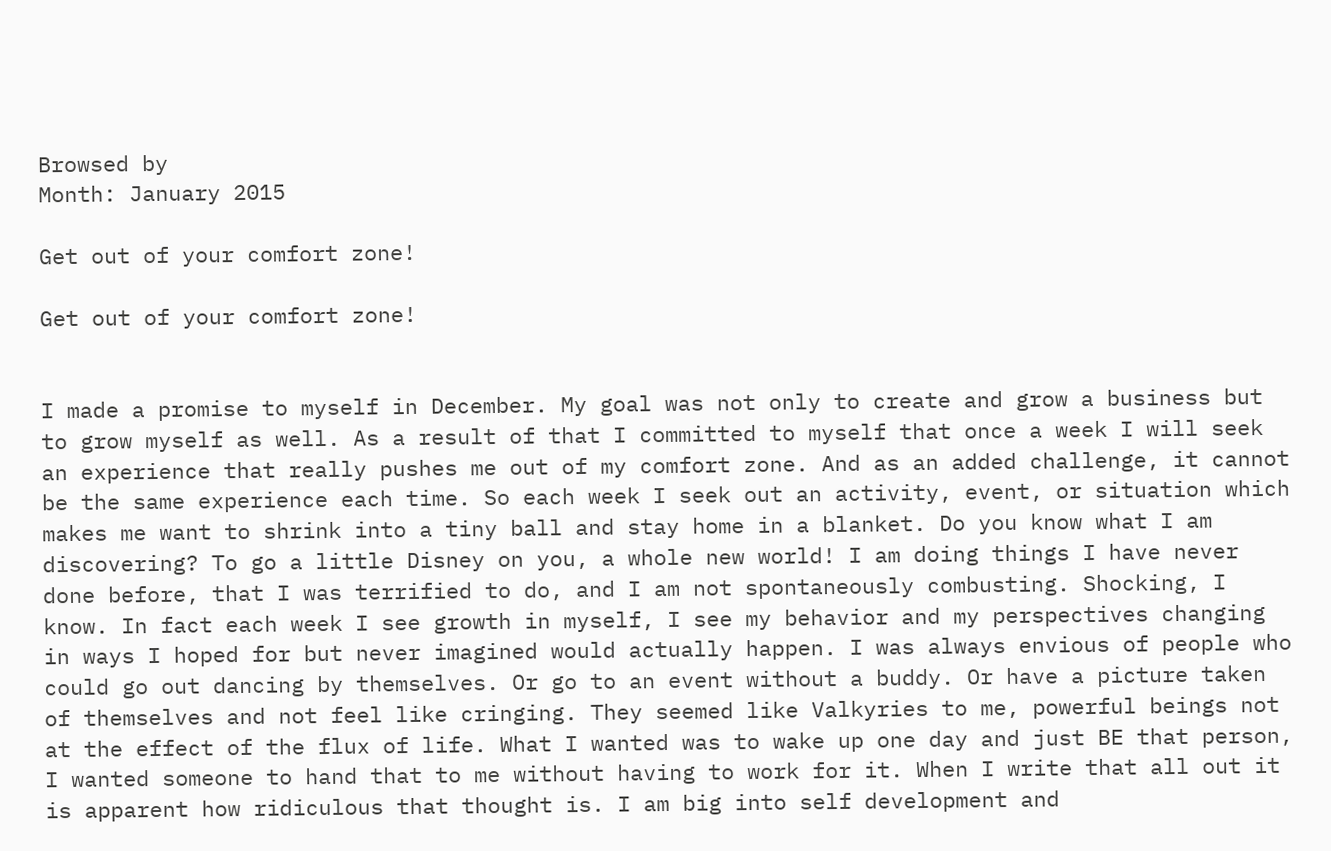Browsed by
Month: January 2015

Get out of your comfort zone!

Get out of your comfort zone!


I made a promise to myself in December. My goal was not only to create and grow a business but to grow myself as well. As a result of that I committed to myself that once a week I will seek an experience that really pushes me out of my comfort zone. And as an added challenge, it cannot be the same experience each time. So each week I seek out an activity, event, or situation which makes me want to shrink into a tiny ball and stay home in a blanket. Do you know what I am discovering? To go a little Disney on you, a whole new world! I am doing things I have never done before, that I was terrified to do, and I am not spontaneously combusting. Shocking, I know. In fact each week I see growth in myself, I see my behavior and my perspectives changing in ways I hoped for but never imagined would actually happen. I was always envious of people who could go out dancing by themselves. Or go to an event without a buddy. Or have a picture taken of themselves and not feel like cringing. They seemed like Valkyries to me, powerful beings not at the effect of the flux of life. What I wanted was to wake up one day and just BE that person, I wanted someone to hand that to me without having to work for it. When I write that all out it is apparent how ridiculous that thought is. I am big into self development and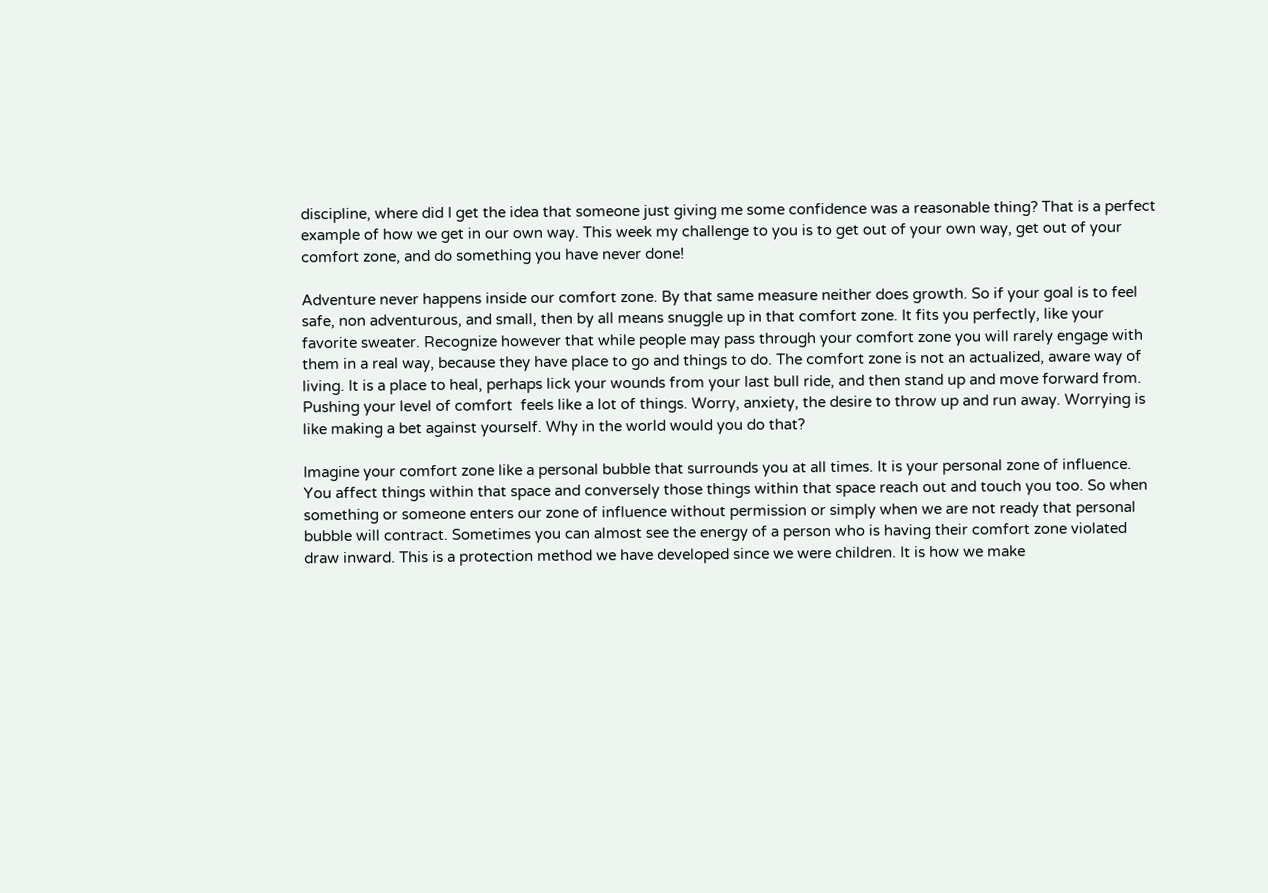discipline, where did I get the idea that someone just giving me some confidence was a reasonable thing? That is a perfect example of how we get in our own way. This week my challenge to you is to get out of your own way, get out of your comfort zone, and do something you have never done!

Adventure never happens inside our comfort zone. By that same measure neither does growth. So if your goal is to feel safe, non adventurous, and small, then by all means snuggle up in that comfort zone. It fits you perfectly, like your favorite sweater. Recognize however that while people may pass through your comfort zone you will rarely engage with them in a real way, because they have place to go and things to do. The comfort zone is not an actualized, aware way of living. It is a place to heal, perhaps lick your wounds from your last bull ride, and then stand up and move forward from. Pushing your level of comfort  feels like a lot of things. Worry, anxiety, the desire to throw up and run away. Worrying is like making a bet against yourself. Why in the world would you do that?

Imagine your comfort zone like a personal bubble that surrounds you at all times. It is your personal zone of influence. You affect things within that space and conversely those things within that space reach out and touch you too. So when something or someone enters our zone of influence without permission or simply when we are not ready that personal bubble will contract. Sometimes you can almost see the energy of a person who is having their comfort zone violated draw inward. This is a protection method we have developed since we were children. It is how we make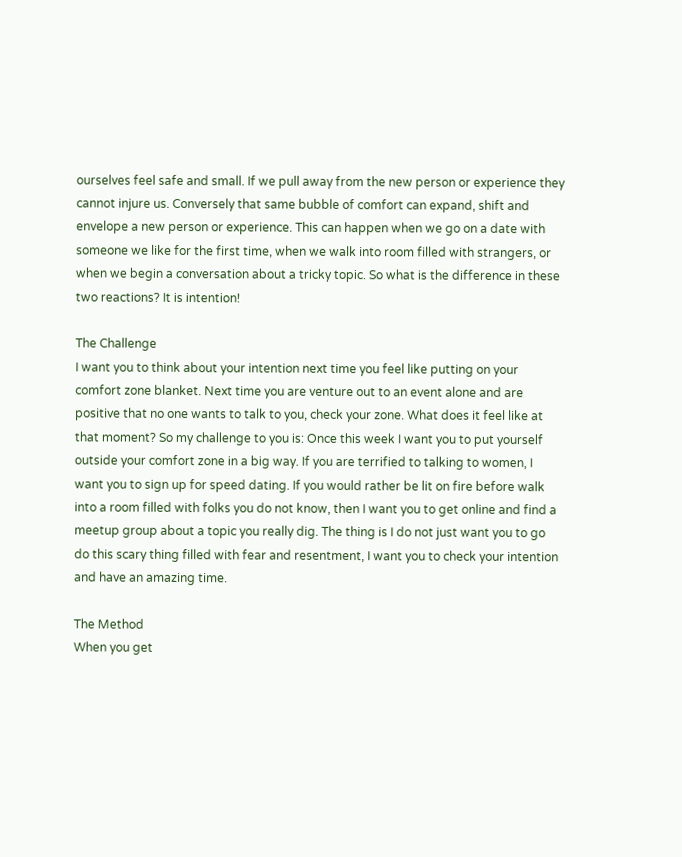ourselves feel safe and small. If we pull away from the new person or experience they cannot injure us. Conversely that same bubble of comfort can expand, shift and envelope a new person or experience. This can happen when we go on a date with someone we like for the first time, when we walk into room filled with strangers, or when we begin a conversation about a tricky topic. So what is the difference in these two reactions? It is intention!

The Challenge
I want you to think about your intention next time you feel like putting on your comfort zone blanket. Next time you are venture out to an event alone and are positive that no one wants to talk to you, check your zone. What does it feel like at that moment? So my challenge to you is: Once this week I want you to put yourself outside your comfort zone in a big way. If you are terrified to talking to women, I want you to sign up for speed dating. If you would rather be lit on fire before walk into a room filled with folks you do not know, then I want you to get online and find a meetup group about a topic you really dig. The thing is I do not just want you to go do this scary thing filled with fear and resentment, I want you to check your intention and have an amazing time.

The Method
When you get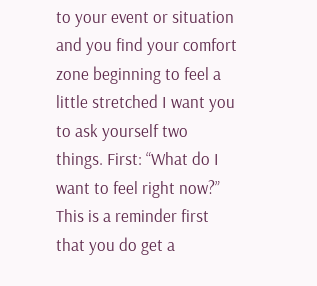to your event or situation and you find your comfort zone beginning to feel a little stretched I want you to ask yourself two things. First: “What do I want to feel right now?” This is a reminder first that you do get a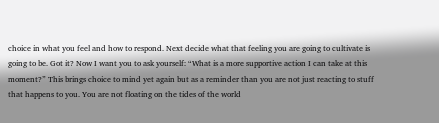choice in what you feel and how to respond. Next decide what that feeling you are going to cultivate is going to be. Got it? Now I want you to ask yourself: “What is a more supportive action I can take at this moment?” This brings choice to mind yet again but as a reminder than you are not just reacting to stuff that happens to you. You are not floating on the tides of the world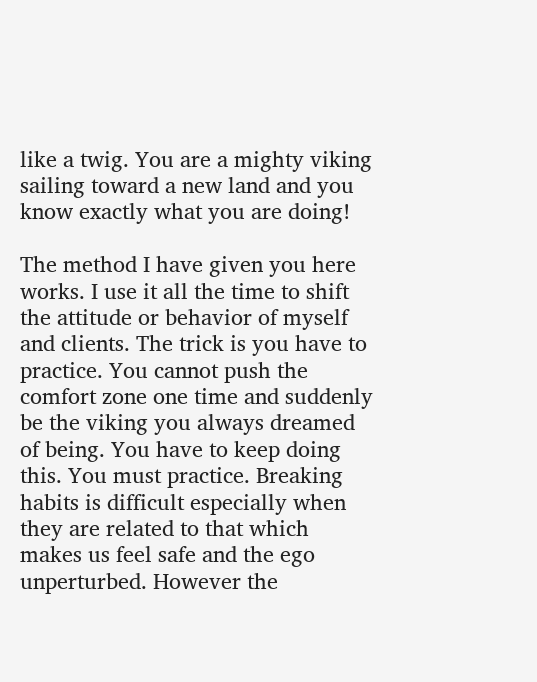like a twig. You are a mighty viking sailing toward a new land and you know exactly what you are doing!

The method I have given you here works. I use it all the time to shift the attitude or behavior of myself and clients. The trick is you have to practice. You cannot push the comfort zone one time and suddenly be the viking you always dreamed of being. You have to keep doing this. You must practice. Breaking habits is difficult especially when they are related to that which makes us feel safe and the ego unperturbed. However the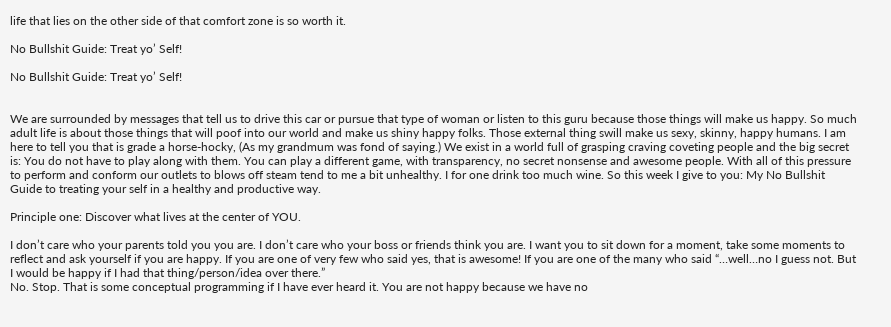life that lies on the other side of that comfort zone is so worth it.

No Bullshit Guide: Treat yo’ Self!

No Bullshit Guide: Treat yo’ Self!


We are surrounded by messages that tell us to drive this car or pursue that type of woman or listen to this guru because those things will make us happy. So much adult life is about those things that will poof into our world and make us shiny happy folks. Those external thing swill make us sexy, skinny, happy humans. I am here to tell you that is grade a horse-hocky, (As my grandmum was fond of saying.) We exist in a world full of grasping craving coveting people and the big secret is: You do not have to play along with them. You can play a different game, with transparency, no secret nonsense and awesome people. With all of this pressure to perform and conform our outlets to blows off steam tend to me a bit unhealthy. I for one drink too much wine. So this week I give to you: My No Bullshit Guide to treating your self in a healthy and productive way.

Principle one: Discover what lives at the center of YOU.

I don’t care who your parents told you you are. I don’t care who your boss or friends think you are. I want you to sit down for a moment, take some moments to reflect and ask yourself if you are happy. If you are one of very few who said yes, that is awesome! If you are one of the many who said “…well…no I guess not. But I would be happy if I had that thing/person/idea over there.”
No. Stop. That is some conceptual programming if I have ever heard it. You are not happy because we have no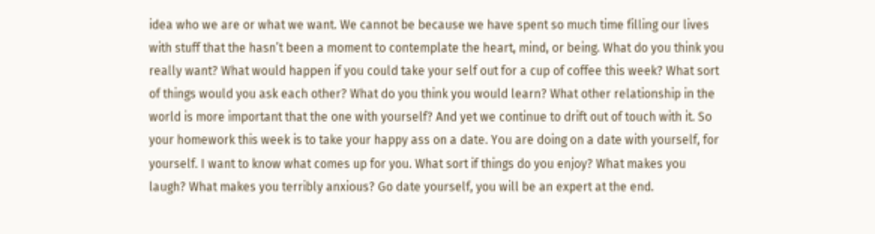idea who we are or what we want. We cannot be because we have spent so much time filling our lives with stuff that the hasn’t been a moment to contemplate the heart, mind, or being. What do you think you really want? What would happen if you could take your self out for a cup of coffee this week? What sort of things would you ask each other? What do you think you would learn? What other relationship in the world is more important that the one with yourself? And yet we continue to drift out of touch with it. So your homework this week is to take your happy ass on a date. You are doing on a date with yourself, for yourself. I want to know what comes up for you. What sort if things do you enjoy? What makes you laugh? What makes you terribly anxious? Go date yourself, you will be an expert at the end.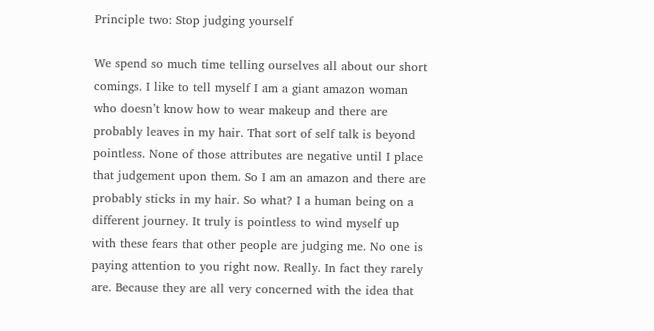Principle two: Stop judging yourself

We spend so much time telling ourselves all about our short comings. I like to tell myself I am a giant amazon woman who doesn’t know how to wear makeup and there are probably leaves in my hair. That sort of self talk is beyond pointless. None of those attributes are negative until I place that judgement upon them. So I am an amazon and there are probably sticks in my hair. So what? I a human being on a different journey. It truly is pointless to wind myself up with these fears that other people are judging me. No one is paying attention to you right now. Really. In fact they rarely are. Because they are all very concerned with the idea that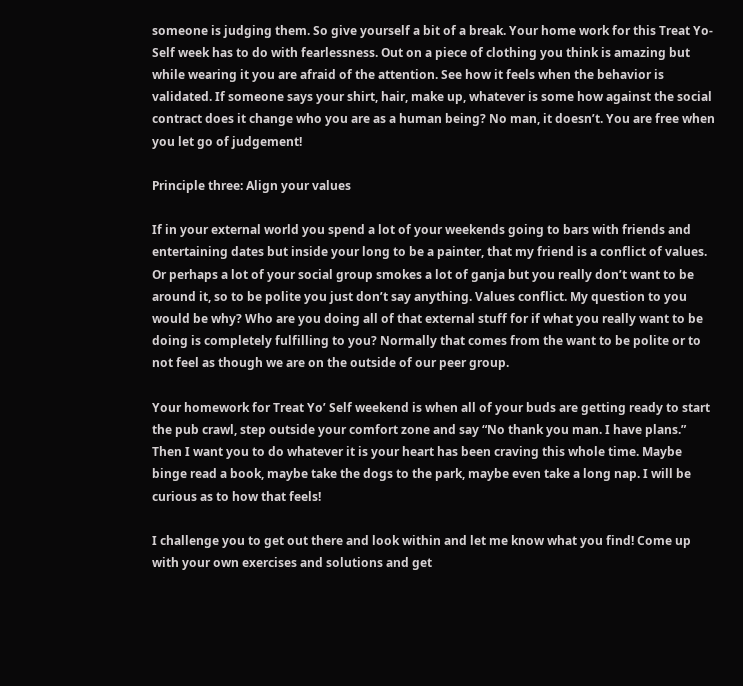someone is judging them. So give yourself a bit of a break. Your home work for this Treat Yo- Self week has to do with fearlessness. Out on a piece of clothing you think is amazing but while wearing it you are afraid of the attention. See how it feels when the behavior is validated. If someone says your shirt, hair, make up, whatever is some how against the social contract does it change who you are as a human being? No man, it doesn’t. You are free when you let go of judgement!

Principle three: Align your values

If in your external world you spend a lot of your weekends going to bars with friends and entertaining dates but inside your long to be a painter, that my friend is a conflict of values. Or perhaps a lot of your social group smokes a lot of ganja but you really don’t want to be around it, so to be polite you just don’t say anything. Values conflict. My question to you would be why? Who are you doing all of that external stuff for if what you really want to be doing is completely fulfilling to you? Normally that comes from the want to be polite or to not feel as though we are on the outside of our peer group.

Your homework for Treat Yo’ Self weekend is when all of your buds are getting ready to start the pub crawl, step outside your comfort zone and say “No thank you man. I have plans.” Then I want you to do whatever it is your heart has been craving this whole time. Maybe binge read a book, maybe take the dogs to the park, maybe even take a long nap. I will be curious as to how that feels!

I challenge you to get out there and look within and let me know what you find! Come up with your own exercises and solutions and get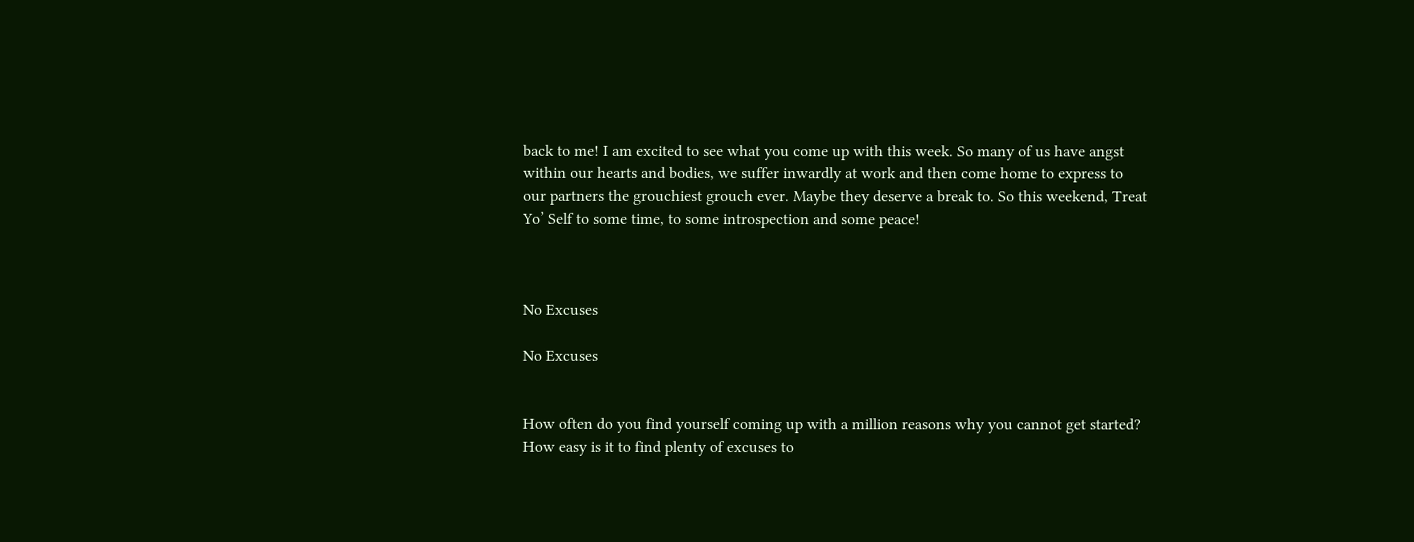back to me! I am excited to see what you come up with this week. So many of us have angst within our hearts and bodies, we suffer inwardly at work and then come home to express to our partners the grouchiest grouch ever. Maybe they deserve a break to. So this weekend, Treat Yo’ Self to some time, to some introspection and some peace!



No Excuses

No Excuses


How often do you find yourself coming up with a million reasons why you cannot get started? How easy is it to find plenty of excuses to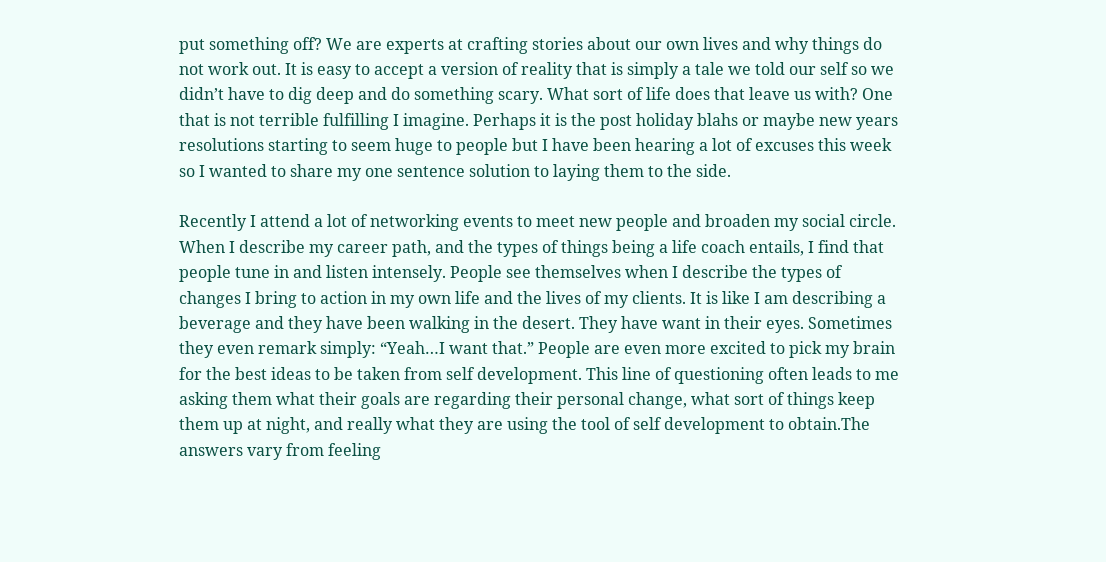put something off? We are experts at crafting stories about our own lives and why things do not work out. It is easy to accept a version of reality that is simply a tale we told our self so we didn’t have to dig deep and do something scary. What sort of life does that leave us with? One that is not terrible fulfilling I imagine. Perhaps it is the post holiday blahs or maybe new years resolutions starting to seem huge to people but I have been hearing a lot of excuses this week so I wanted to share my one sentence solution to laying them to the side.

Recently I attend a lot of networking events to meet new people and broaden my social circle. When I describe my career path, and the types of things being a life coach entails, I find that people tune in and listen intensely. People see themselves when I describe the types of changes I bring to action in my own life and the lives of my clients. It is like I am describing a beverage and they have been walking in the desert. They have want in their eyes. Sometimes they even remark simply: “Yeah…I want that.” People are even more excited to pick my brain for the best ideas to be taken from self development. This line of questioning often leads to me asking them what their goals are regarding their personal change, what sort of things keep them up at night, and really what they are using the tool of self development to obtain.The answers vary from feeling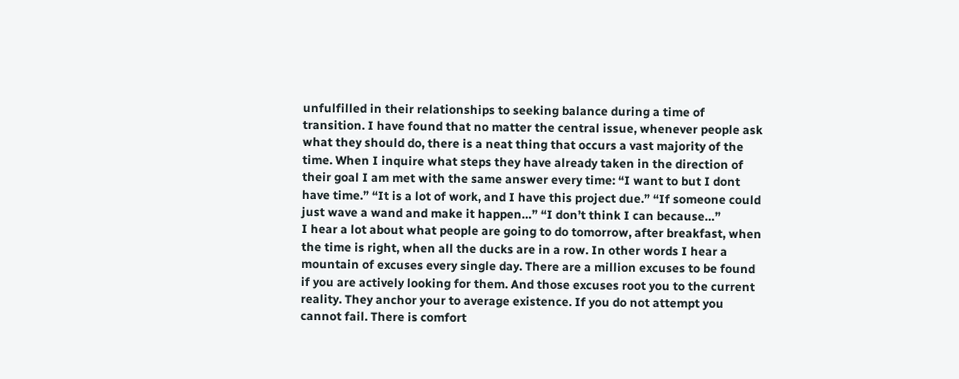unfulfilled in their relationships to seeking balance during a time of transition. I have found that no matter the central issue, whenever people ask what they should do, there is a neat thing that occurs a vast majority of the time. When I inquire what steps they have already taken in the direction of their goal I am met with the same answer every time: “I want to but I dont have time.” “It is a lot of work, and I have this project due.” “If someone could just wave a wand and make it happen…” “I don’t think I can because…”
I hear a lot about what people are going to do tomorrow, after breakfast, when the time is right, when all the ducks are in a row. In other words I hear a mountain of excuses every single day. There are a million excuses to be found if you are actively looking for them. And those excuses root you to the current reality. They anchor your to average existence. If you do not attempt you cannot fail. There is comfort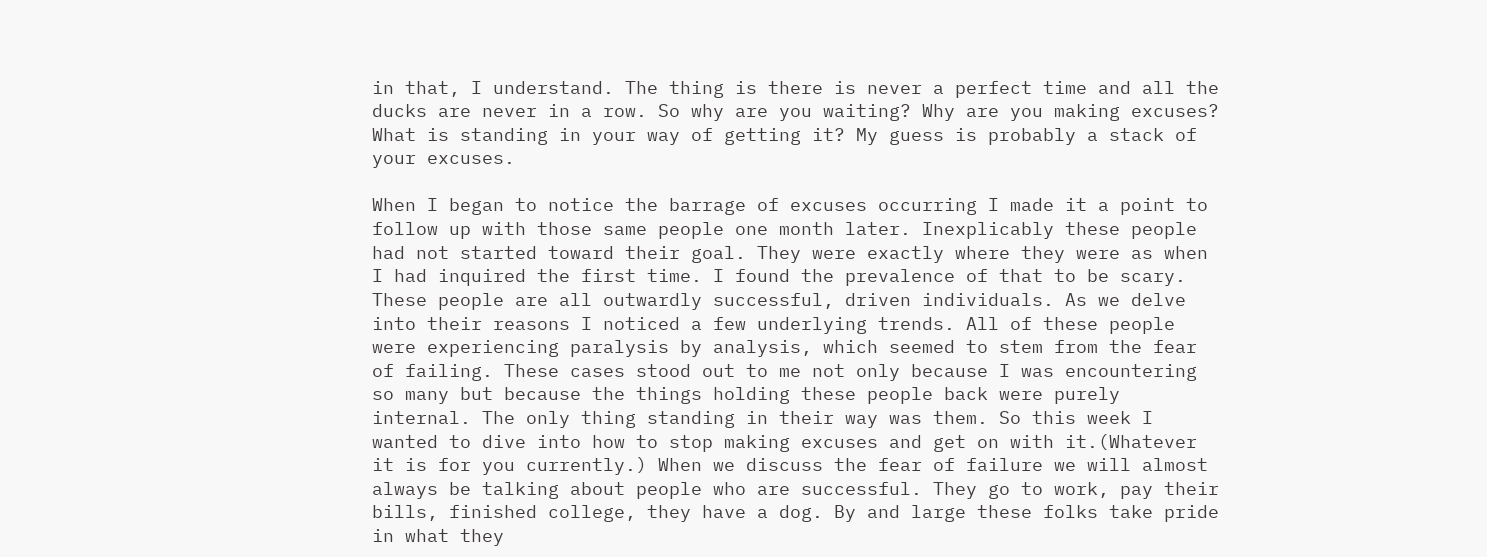in that, I understand. The thing is there is never a perfect time and all the ducks are never in a row. So why are you waiting? Why are you making excuses? What is standing in your way of getting it? My guess is probably a stack of your excuses.

When I began to notice the barrage of excuses occurring I made it a point to follow up with those same people one month later. Inexplicably these people had not started toward their goal. They were exactly where they were as when I had inquired the first time. I found the prevalence of that to be scary. These people are all outwardly successful, driven individuals. As we delve into their reasons I noticed a few underlying trends. All of these people were experiencing paralysis by analysis, which seemed to stem from the fear of failing. These cases stood out to me not only because I was encountering so many but because the things holding these people back were purely internal. The only thing standing in their way was them. So this week I wanted to dive into how to stop making excuses and get on with it.(Whatever it is for you currently.) When we discuss the fear of failure we will almost always be talking about people who are successful. They go to work, pay their bills, finished college, they have a dog. By and large these folks take pride in what they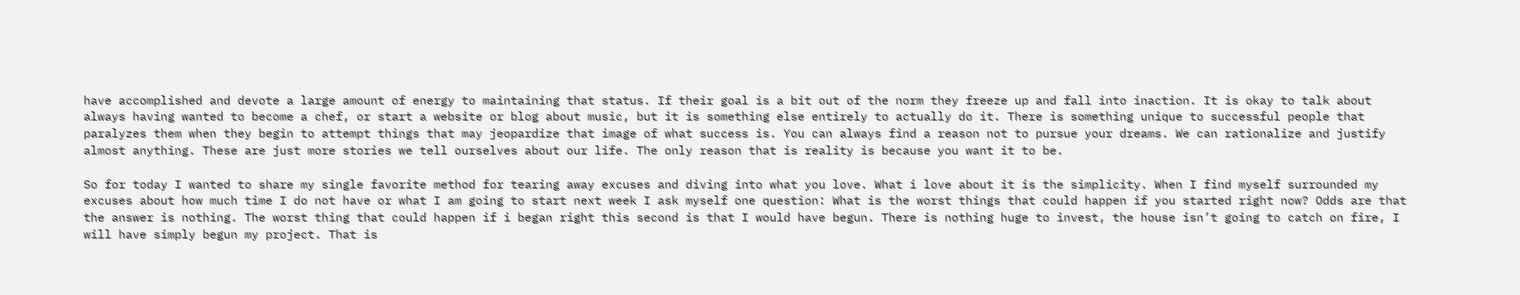have accomplished and devote a large amount of energy to maintaining that status. If their goal is a bit out of the norm they freeze up and fall into inaction. It is okay to talk about always having wanted to become a chef, or start a website or blog about music, but it is something else entirely to actually do it. There is something unique to successful people that paralyzes them when they begin to attempt things that may jeopardize that image of what success is. You can always find a reason not to pursue your dreams. We can rationalize and justify almost anything. These are just more stories we tell ourselves about our life. The only reason that is reality is because you want it to be.

So for today I wanted to share my single favorite method for tearing away excuses and diving into what you love. What i love about it is the simplicity. When I find myself surrounded my excuses about how much time I do not have or what I am going to start next week I ask myself one question: What is the worst things that could happen if you started right now? Odds are that the answer is nothing. The worst thing that could happen if i began right this second is that I would have begun. There is nothing huge to invest, the house isn’t going to catch on fire, I will have simply begun my project. That is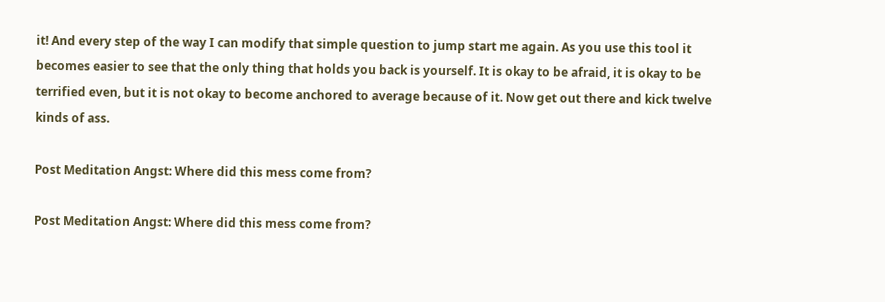it! And every step of the way I can modify that simple question to jump start me again. As you use this tool it becomes easier to see that the only thing that holds you back is yourself. It is okay to be afraid, it is okay to be terrified even, but it is not okay to become anchored to average because of it. Now get out there and kick twelve kinds of ass.

Post Meditation Angst: Where did this mess come from?

Post Meditation Angst: Where did this mess come from?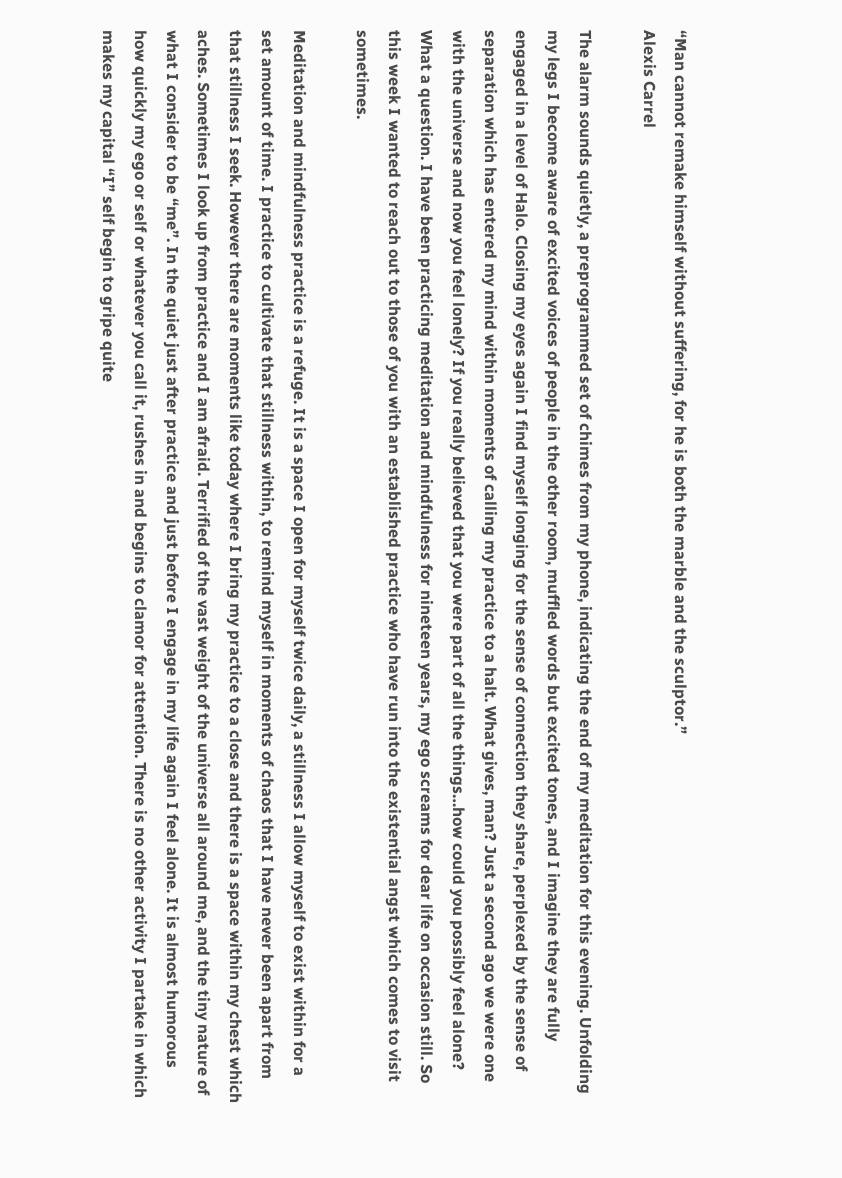“Man cannot remake himself without suffering, for he is both the marble and the sculptor.”
Alexis Carrel

The alarm sounds quietly, a preprogrammed set of chimes from my phone, indicating the end of my meditation for this evening. Unfolding my legs I become aware of excited voices of people in the other room, muffled words but excited tones, and I imagine they are fully engaged in a level of Halo. Closing my eyes again I find myself longing for the sense of connection they share, perplexed by the sense of separation which has entered my mind within moments of calling my practice to a halt. What gives, man? Just a second ago we were one with the universe and now you feel lonely? If you really believed that you were part of all the things…how could you possibly feel alone?
What a question. I have been practicing meditation and mindfulness for nineteen years, my ego screams for dear life on occasion still. So this week I wanted to reach out to those of you with an established practice who have run into the existential angst which comes to visit sometimes.

Meditation and mindfulness practice is a refuge. It is a space I open for myself twice daily, a stillness I allow myself to exist within for a set amount of time. I practice to cultivate that stillness within, to remind myself in moments of chaos that I have never been apart from that stillness I seek. However there are moments like today where I bring my practice to a close and there is a space within my chest which aches. Sometimes I look up from practice and I am afraid. Terrified of the vast weight of the universe all around me, and the tiny nature of what I consider to be “me”. In the quiet just after practice and just before I engage in my life again I feel alone. It is almost humorous how quickly my ego or self or whatever you call it, rushes in and begins to clamor for attention. There is no other activity I partake in which makes my capital “I” self begin to gripe quite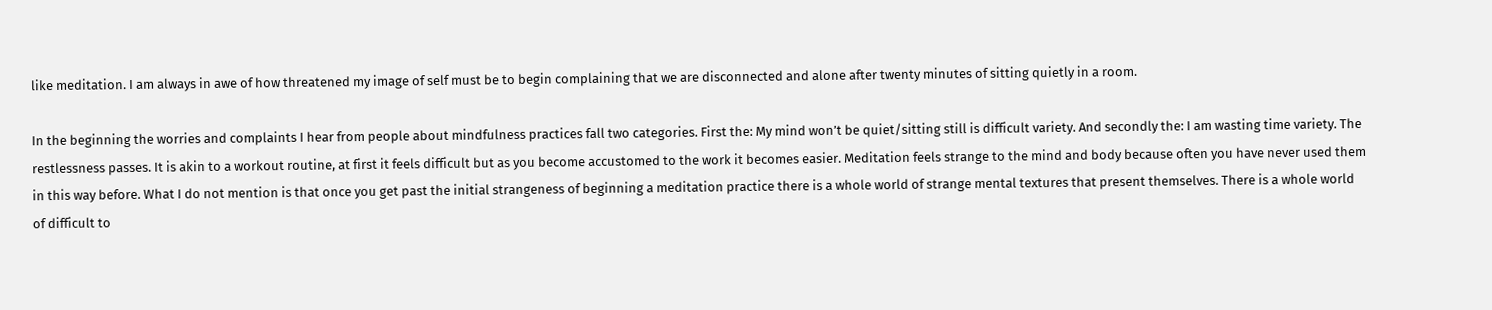like meditation. I am always in awe of how threatened my image of self must be to begin complaining that we are disconnected and alone after twenty minutes of sitting quietly in a room.

In the beginning the worries and complaints I hear from people about mindfulness practices fall two categories. First the: My mind won’t be quiet/sitting still is difficult variety. And secondly the: I am wasting time variety. The restlessness passes. It is akin to a workout routine, at first it feels difficult but as you become accustomed to the work it becomes easier. Meditation feels strange to the mind and body because often you have never used them in this way before. What I do not mention is that once you get past the initial strangeness of beginning a meditation practice there is a whole world of strange mental textures that present themselves. There is a whole world of difficult to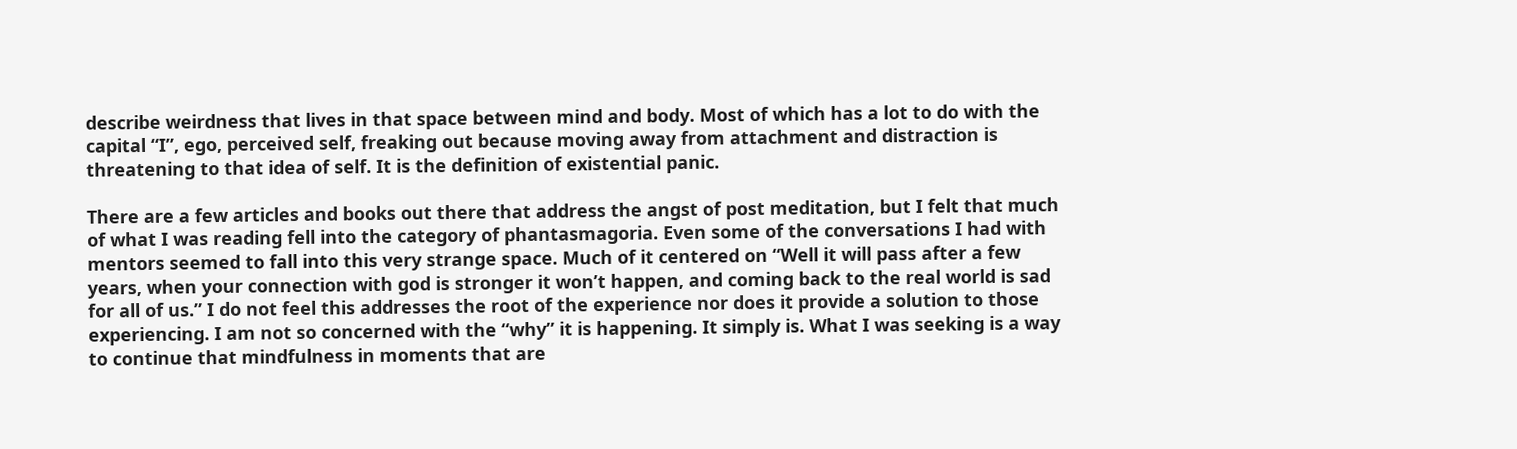describe weirdness that lives in that space between mind and body. Most of which has a lot to do with the capital “I”, ego, perceived self, freaking out because moving away from attachment and distraction is threatening to that idea of self. It is the definition of existential panic.

There are a few articles and books out there that address the angst of post meditation, but I felt that much of what I was reading fell into the category of phantasmagoria. Even some of the conversations I had with mentors seemed to fall into this very strange space. Much of it centered on “Well it will pass after a few years, when your connection with god is stronger it won’t happen, and coming back to the real world is sad for all of us.” I do not feel this addresses the root of the experience nor does it provide a solution to those experiencing. I am not so concerned with the “why” it is happening. It simply is. What I was seeking is a way to continue that mindfulness in moments that are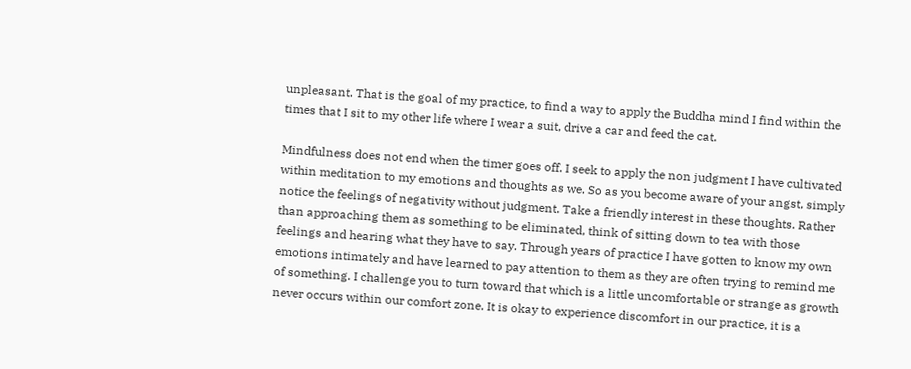unpleasant. That is the goal of my practice, to find a way to apply the Buddha mind I find within the times that I sit to my other life where I wear a suit, drive a car and feed the cat.

Mindfulness does not end when the timer goes off. I seek to apply the non judgment I have cultivated within meditation to my emotions and thoughts as we. So as you become aware of your angst, simply notice the feelings of negativity without judgment. Take a friendly interest in these thoughts. Rather than approaching them as something to be eliminated, think of sitting down to tea with those feelings and hearing what they have to say. Through years of practice I have gotten to know my own emotions intimately and have learned to pay attention to them as they are often trying to remind me of something. I challenge you to turn toward that which is a little uncomfortable or strange as growth never occurs within our comfort zone. It is okay to experience discomfort in our practice, it is a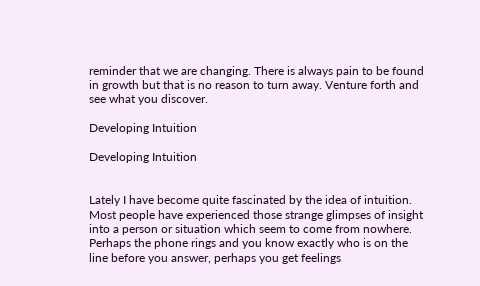reminder that we are changing. There is always pain to be found in growth but that is no reason to turn away. Venture forth and see what you discover.

Developing Intuition

Developing Intuition


Lately I have become quite fascinated by the idea of intuition. Most people have experienced those strange glimpses of insight into a person or situation which seem to come from nowhere. Perhaps the phone rings and you know exactly who is on the line before you answer, perhaps you get feelings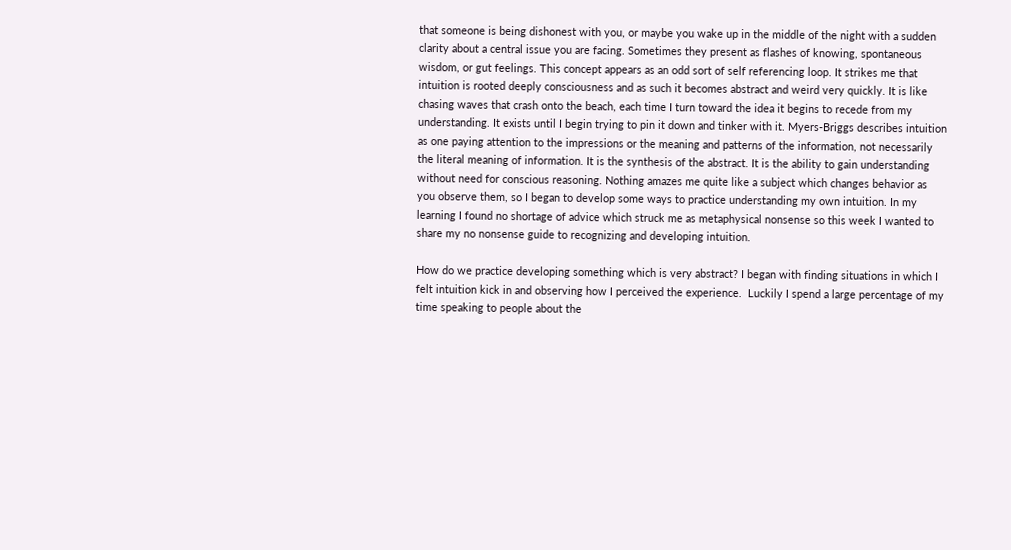that someone is being dishonest with you, or maybe you wake up in the middle of the night with a sudden clarity about a central issue you are facing. Sometimes they present as flashes of knowing, spontaneous wisdom, or gut feelings. This concept appears as an odd sort of self referencing loop. It strikes me that intuition is rooted deeply consciousness and as such it becomes abstract and weird very quickly. It is like chasing waves that crash onto the beach, each time I turn toward the idea it begins to recede from my understanding. It exists until I begin trying to pin it down and tinker with it. Myers-Briggs describes intuition as one paying attention to the impressions or the meaning and patterns of the information, not necessarily the literal meaning of information. It is the synthesis of the abstract. It is the ability to gain understanding without need for conscious reasoning. Nothing amazes me quite like a subject which changes behavior as you observe them, so I began to develop some ways to practice understanding my own intuition. In my learning I found no shortage of advice which struck me as metaphysical nonsense so this week I wanted to share my no nonsense guide to recognizing and developing intuition.

How do we practice developing something which is very abstract? I began with finding situations in which I felt intuition kick in and observing how I perceived the experience.  Luckily I spend a large percentage of my time speaking to people about the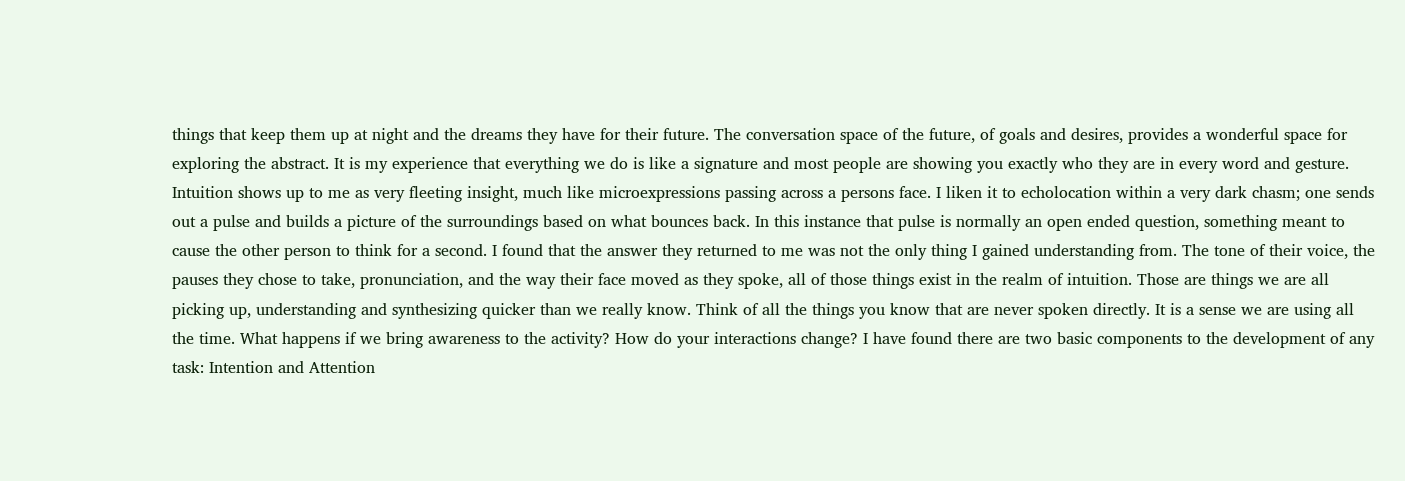things that keep them up at night and the dreams they have for their future. The conversation space of the future, of goals and desires, provides a wonderful space for exploring the abstract. It is my experience that everything we do is like a signature and most people are showing you exactly who they are in every word and gesture. Intuition shows up to me as very fleeting insight, much like microexpressions passing across a persons face. I liken it to echolocation within a very dark chasm; one sends out a pulse and builds a picture of the surroundings based on what bounces back. In this instance that pulse is normally an open ended question, something meant to cause the other person to think for a second. I found that the answer they returned to me was not the only thing I gained understanding from. The tone of their voice, the pauses they chose to take, pronunciation, and the way their face moved as they spoke, all of those things exist in the realm of intuition. Those are things we are all picking up, understanding and synthesizing quicker than we really know. Think of all the things you know that are never spoken directly. It is a sense we are using all the time. What happens if we bring awareness to the activity? How do your interactions change? I have found there are two basic components to the development of any task: Intention and Attention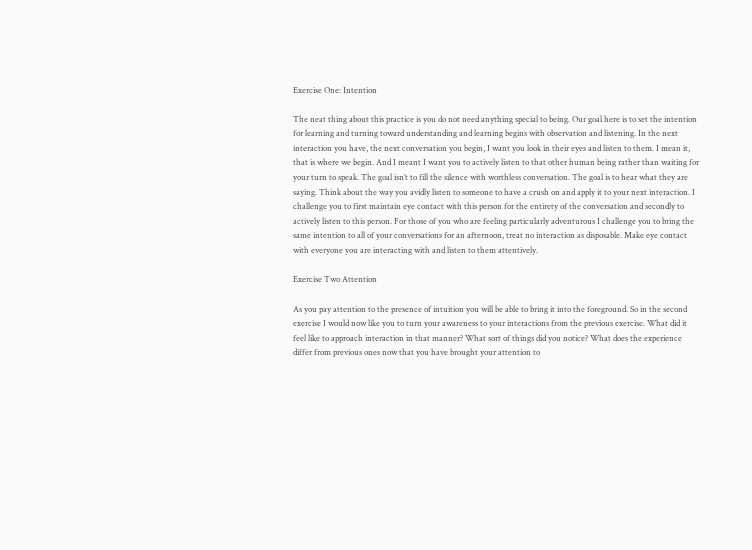Exercise One: Intention

The neat thing about this practice is you do not need anything special to being. Our goal here is to set the intention for learning and turning toward understanding and learning begins with observation and listening. In the next interaction you have, the next conversation you begin, I want you look in their eyes and listen to them. I mean it, that is where we begin. And I meant I want you to actively listen to that other human being rather than waiting for your turn to speak. The goal isn’t to fill the silence with worthless conversation. The goal is to hear what they are saying. Think about the way you avidly listen to someone to have a crush on and apply it to your next interaction. I challenge you to first maintain eye contact with this person for the entirety of the conversation and secondly to actively listen to this person. For those of you who are feeling particularly adventurous I challenge you to bring the same intention to all of your conversations for an afternoon, treat no interaction as disposable. Make eye contact with everyone you are interacting with and listen to them attentively.

Exercise Two Attention

As you pay attention to the presence of intuition you will be able to bring it into the foreground. So in the second exercise I would now like you to turn your awareness to your interactions from the previous exercise. What did it feel like to approach interaction in that manner? What sort of things did you notice? What does the experience differ from previous ones now that you have brought your attention to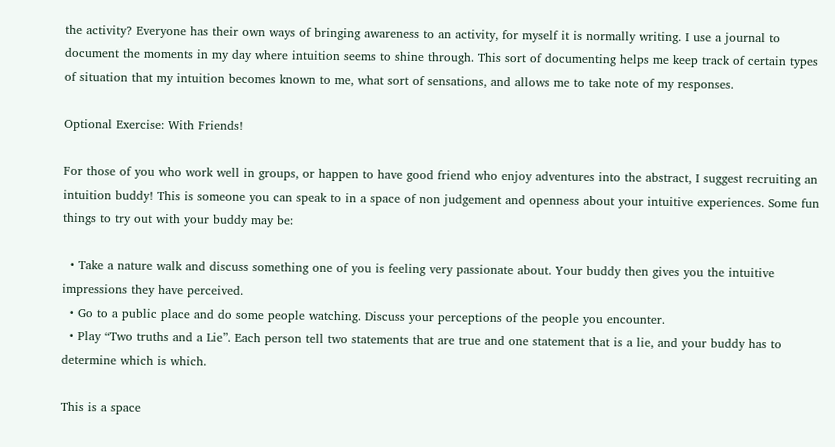the activity? Everyone has their own ways of bringing awareness to an activity, for myself it is normally writing. I use a journal to document the moments in my day where intuition seems to shine through. This sort of documenting helps me keep track of certain types of situation that my intuition becomes known to me, what sort of sensations, and allows me to take note of my responses.

Optional Exercise: With Friends!

For those of you who work well in groups, or happen to have good friend who enjoy adventures into the abstract, I suggest recruiting an intuition buddy! This is someone you can speak to in a space of non judgement and openness about your intuitive experiences. Some fun things to try out with your buddy may be:

  • Take a nature walk and discuss something one of you is feeling very passionate about. Your buddy then gives you the intuitive impressions they have perceived.
  • Go to a public place and do some people watching. Discuss your perceptions of the people you encounter.
  • Play “Two truths and a Lie”. Each person tell two statements that are true and one statement that is a lie, and your buddy has to determine which is which.

This is a space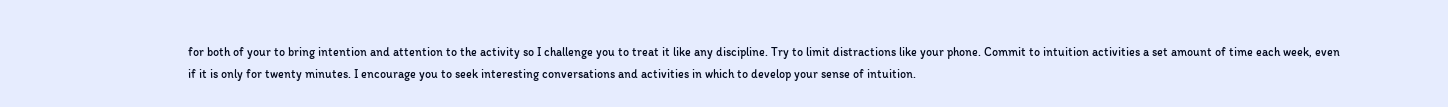for both of your to bring intention and attention to the activity so I challenge you to treat it like any discipline. Try to limit distractions like your phone. Commit to intuition activities a set amount of time each week, even if it is only for twenty minutes. I encourage you to seek interesting conversations and activities in which to develop your sense of intuition.